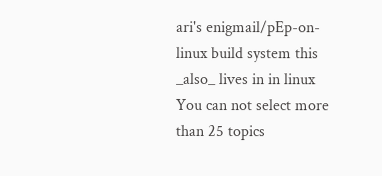ari's enigmail/pEp-on-linux build system this _also_ lives in in linux
You can not select more than 25 topics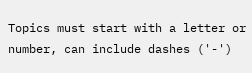Topics must start with a letter or number, can include dashes ('-')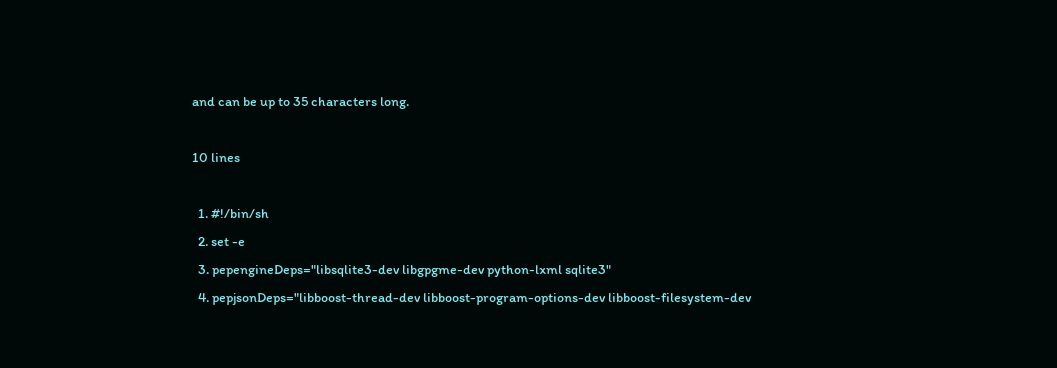and can be up to 35 characters long.

10 lines

  1. #!/bin/sh
  2. set -e
  3. pepengineDeps="libsqlite3-dev libgpgme-dev python-lxml sqlite3"
  4. pepjsonDeps="libboost-thread-dev libboost-program-options-dev libboost-filesystem-dev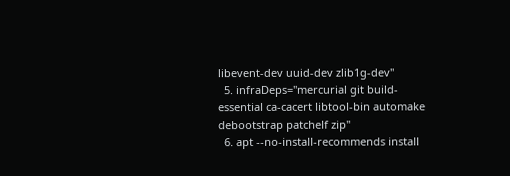libevent-dev uuid-dev zlib1g-dev"
  5. infraDeps="mercurial git build-essential ca-cacert libtool-bin automake debootstrap patchelf zip"
  6. apt --no-install-recommends install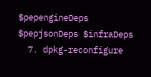$pepengineDeps $pepjsonDeps $infraDeps
  7. dpkg-reconfigure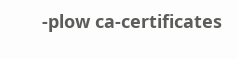-plow ca-certificates